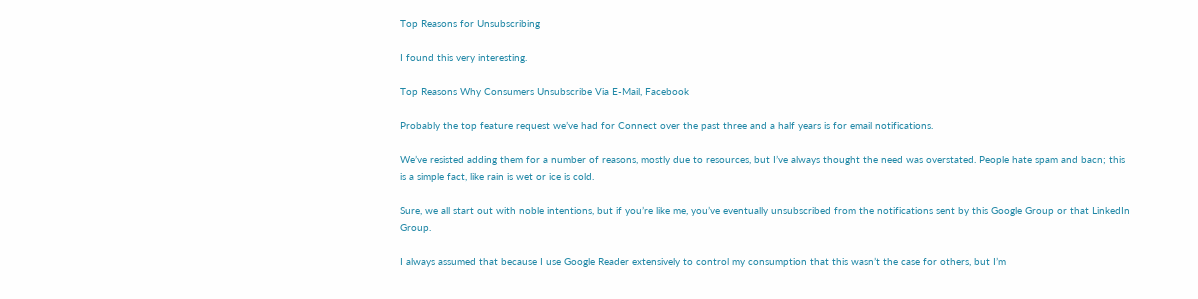Top Reasons for Unsubscribing

I found this very interesting.

Top Reasons Why Consumers Unsubscribe Via E-Mail, Facebook

Probably the top feature request we’ve had for Connect over the past three and a half years is for email notifications.

We’ve resisted adding them for a number of reasons, mostly due to resources, but I’ve always thought the need was overstated. People hate spam and bacn; this is a simple fact, like rain is wet or ice is cold.

Sure, we all start out with noble intentions, but if you’re like me, you’ve eventually unsubscribed from the notifications sent by this Google Group or that LinkedIn Group.

I always assumed that because I use Google Reader extensively to control my consumption that this wasn’t the case for others, but I’m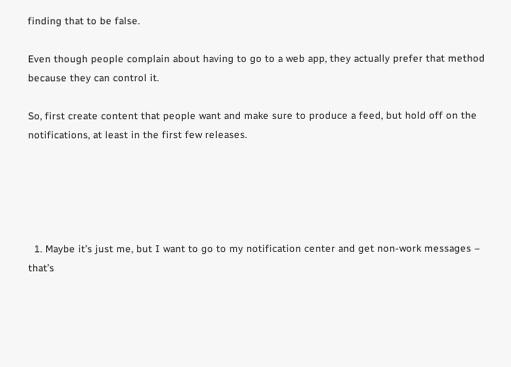finding that to be false.

Even though people complain about having to go to a web app, they actually prefer that method because they can control it.

So, first create content that people want and make sure to produce a feed, but hold off on the notifications, at least in the first few releases.





  1. Maybe it’s just me, but I want to go to my notification center and get non-work messages – that’s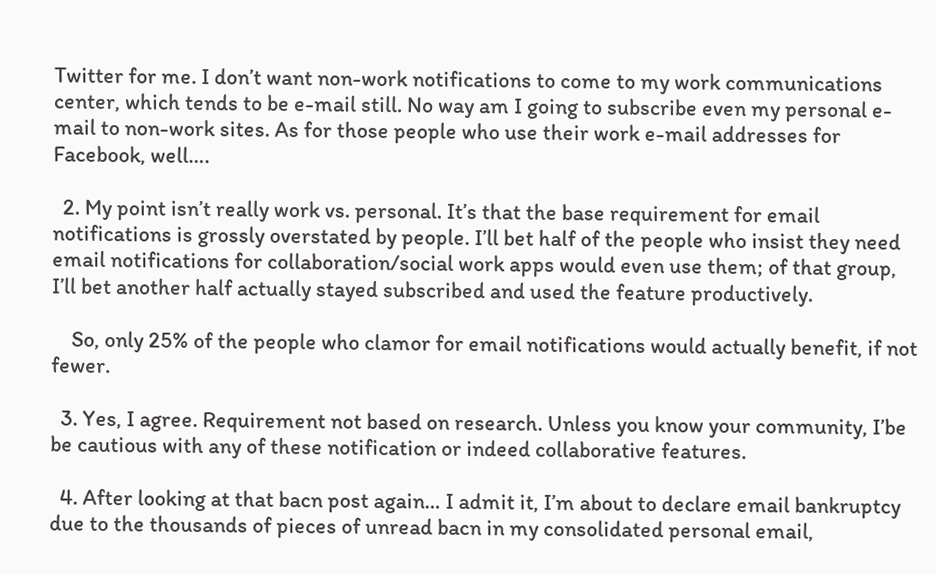Twitter for me. I don’t want non-work notifications to come to my work communications center, which tends to be e-mail still. No way am I going to subscribe even my personal e-mail to non-work sites. As for those people who use their work e-mail addresses for Facebook, well….

  2. My point isn’t really work vs. personal. It’s that the base requirement for email notifications is grossly overstated by people. I’ll bet half of the people who insist they need email notifications for collaboration/social work apps would even use them; of that group, I’ll bet another half actually stayed subscribed and used the feature productively.

    So, only 25% of the people who clamor for email notifications would actually benefit, if not fewer.

  3. Yes, I agree. Requirement not based on research. Unless you know your community, I’be be cautious with any of these notification or indeed collaborative features.

  4. After looking at that bacn post again… I admit it, I’m about to declare email bankruptcy due to the thousands of pieces of unread bacn in my consolidated personal email,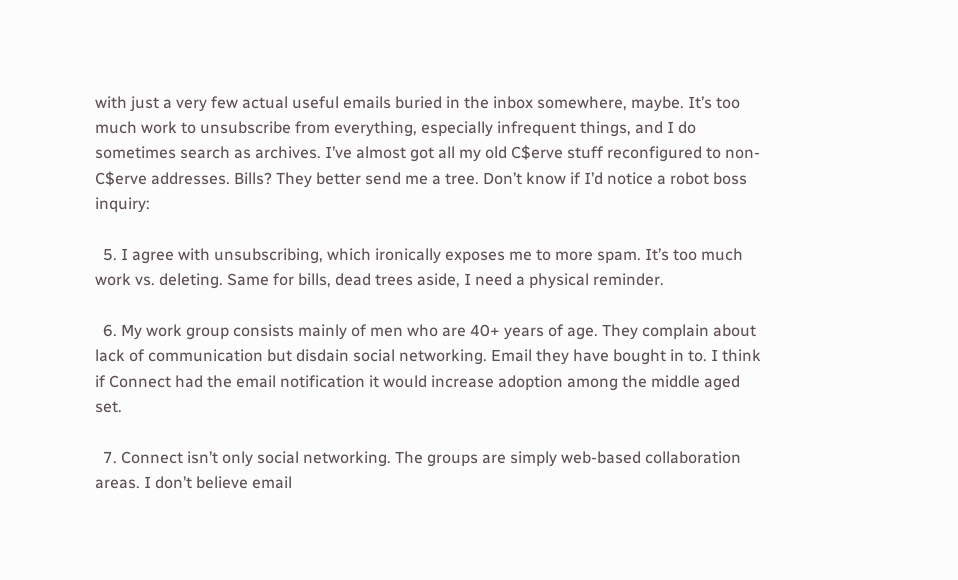with just a very few actual useful emails buried in the inbox somewhere, maybe. It’s too much work to unsubscribe from everything, especially infrequent things, and I do sometimes search as archives. I’ve almost got all my old C$erve stuff reconfigured to non-C$erve addresses. Bills? They better send me a tree. Don’t know if I’d notice a robot boss inquiry:

  5. I agree with unsubscribing, which ironically exposes me to more spam. It’s too much work vs. deleting. Same for bills, dead trees aside, I need a physical reminder.

  6. My work group consists mainly of men who are 40+ years of age. They complain about lack of communication but disdain social networking. Email they have bought in to. I think if Connect had the email notification it would increase adoption among the middle aged set.

  7. Connect isn’t only social networking. The groups are simply web-based collaboration areas. I don’t believe email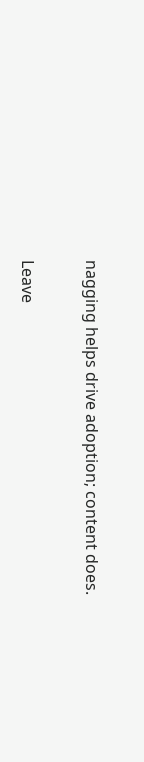nagging helps drive adoption; content does.

Leave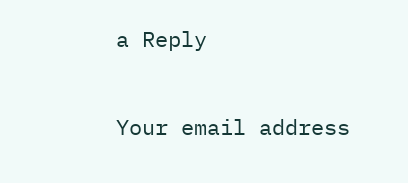a Reply

Your email address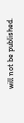will not be published.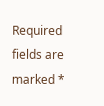Required fields are marked *